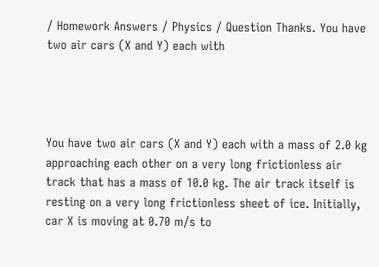/ Homework Answers / Physics / Question Thanks. You have two air cars (X and Y) each with




You have two air cars (X and Y) each with a mass of 2.0 kg approaching each other on a very long frictionless air track that has a mass of 10.0 kg. The air track itself is resting on a very long frictionless sheet of ice. Initially, car X is moving at 0.70 m/s to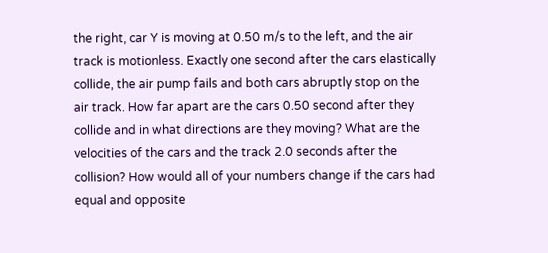the right, car Y is moving at 0.50 m/s to the left, and the air track is motionless. Exactly one second after the cars elastically collide, the air pump fails and both cars abruptly stop on the air track. How far apart are the cars 0.50 second after they collide and in what directions are they moving? What are the velocities of the cars and the track 2.0 seconds after the collision? How would all of your numbers change if the cars had equal and opposite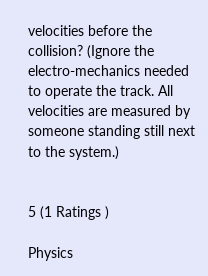velocities before the collision? (Ignore the electro-mechanics needed to operate the track. All velocities are measured by someone standing still next to the system.)


5 (1 Ratings )

Physics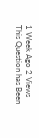1 Week Ago 2 Views
This Question has Been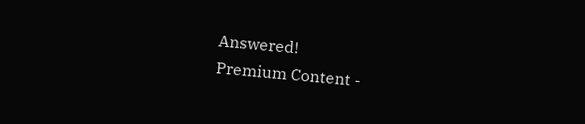Answered!
Premium Content -